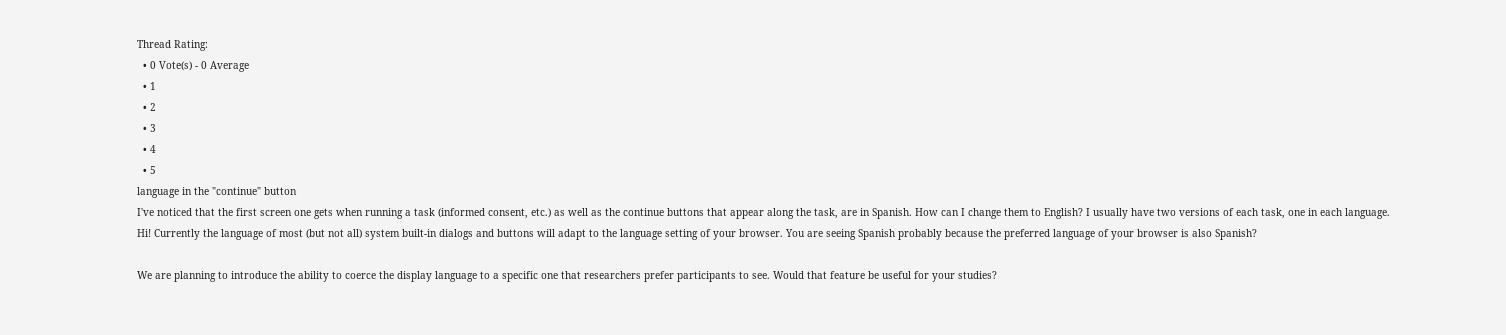Thread Rating:
  • 0 Vote(s) - 0 Average
  • 1
  • 2
  • 3
  • 4
  • 5
language in the "continue" button
I've noticed that the first screen one gets when running a task (informed consent, etc.) as well as the continue buttons that appear along the task, are in Spanish. How can I change them to English? I usually have two versions of each task, one in each language.
Hi! Currently the language of most (but not all) system built-in dialogs and buttons will adapt to the language setting of your browser. You are seeing Spanish probably because the preferred language of your browser is also Spanish?

We are planning to introduce the ability to coerce the display language to a specific one that researchers prefer participants to see. Would that feature be useful for your studies?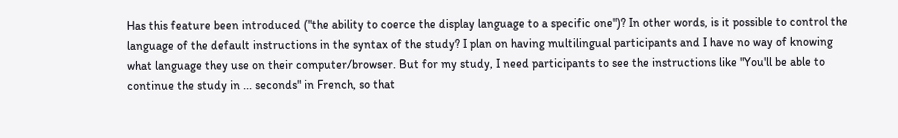Has this feature been introduced ("the ability to coerce the display language to a specific one")? In other words, is it possible to control the language of the default instructions in the syntax of the study? I plan on having multilingual participants and I have no way of knowing what language they use on their computer/browser. But for my study, I need participants to see the instructions like "You'll be able to continue the study in ... seconds" in French, so that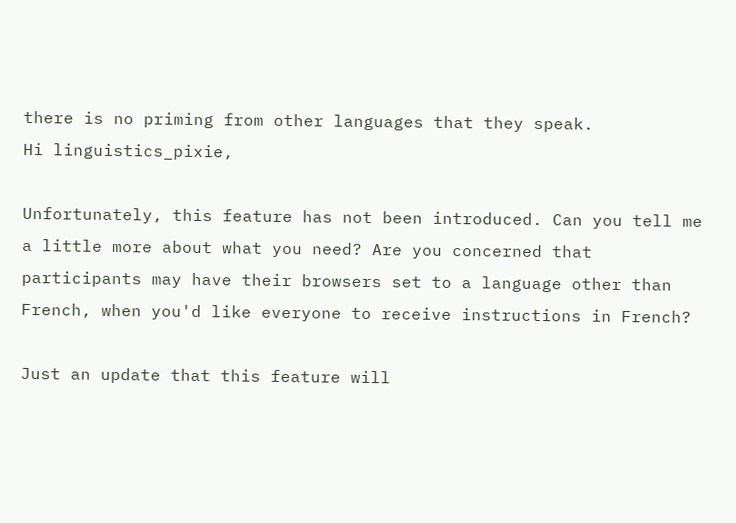there is no priming from other languages that they speak.
Hi linguistics_pixie,

Unfortunately, this feature has not been introduced. Can you tell me a little more about what you need? Are you concerned that participants may have their browsers set to a language other than French, when you'd like everyone to receive instructions in French?

Just an update that this feature will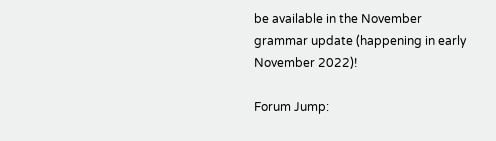be available in the November grammar update (happening in early November 2022)!

Forum Jump: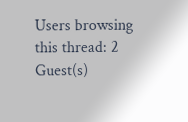Users browsing this thread: 2 Guest(s)